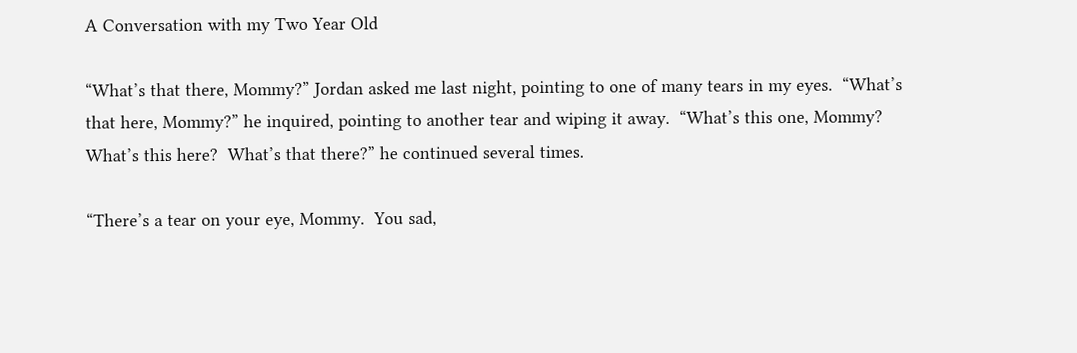A Conversation with my Two Year Old

“What’s that there, Mommy?” Jordan asked me last night, pointing to one of many tears in my eyes.  “What’s that here, Mommy?” he inquired, pointing to another tear and wiping it away.  “What’s this one, Mommy?  What’s this here?  What’s that there?” he continued several times.

“There’s a tear on your eye, Mommy.  You sad,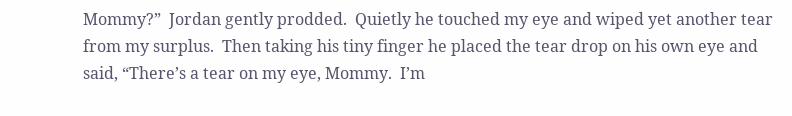Mommy?”  Jordan gently prodded.  Quietly he touched my eye and wiped yet another tear from my surplus.  Then taking his tiny finger he placed the tear drop on his own eye and said, “There’s a tear on my eye, Mommy.  I’m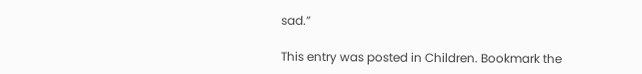sad.”

This entry was posted in Children. Bookmark the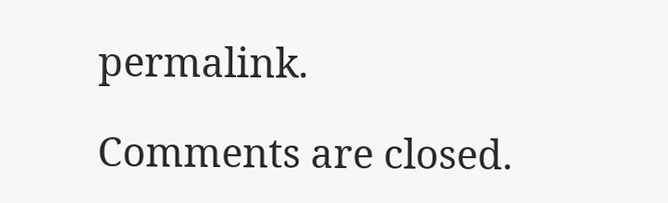permalink.

Comments are closed.